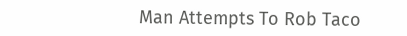Man Attempts To Rob Taco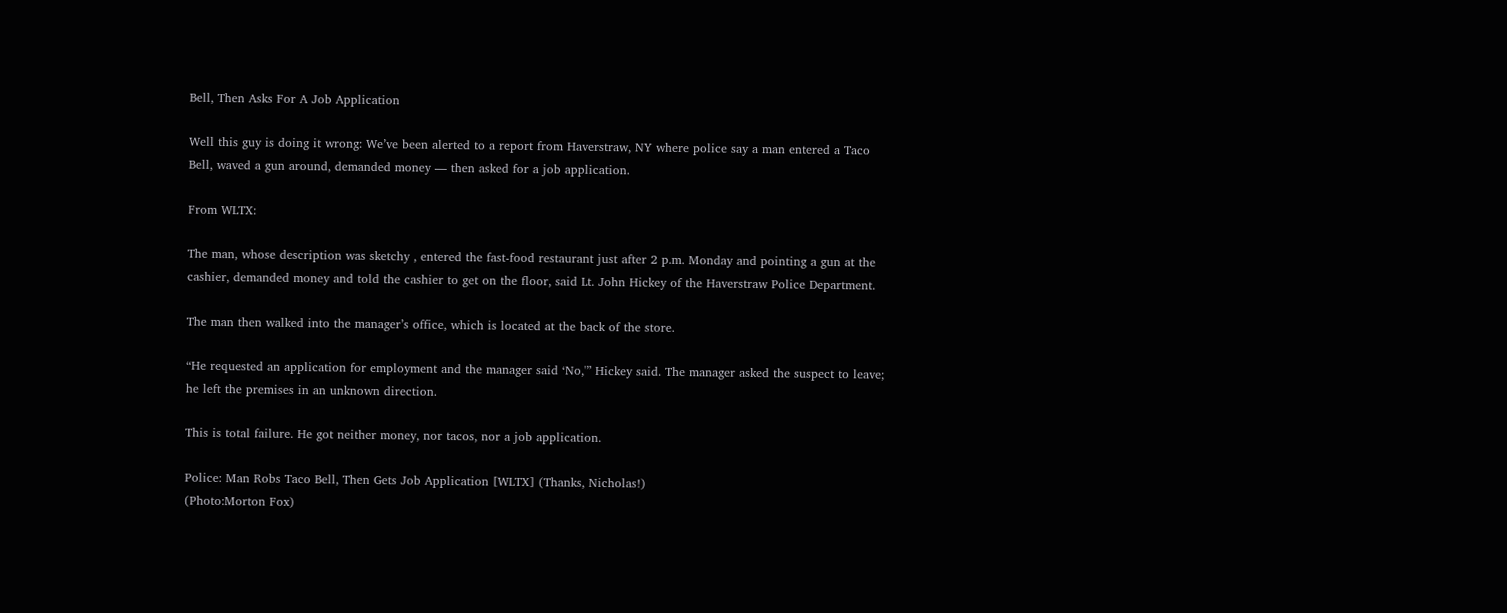Bell, Then Asks For A Job Application

Well this guy is doing it wrong: We’ve been alerted to a report from Haverstraw, NY where police say a man entered a Taco Bell, waved a gun around, demanded money — then asked for a job application.

From WLTX:

The man, whose description was sketchy , entered the fast-food restaurant just after 2 p.m. Monday and pointing a gun at the cashier, demanded money and told the cashier to get on the floor, said Lt. John Hickey of the Haverstraw Police Department.

The man then walked into the manager’s office, which is located at the back of the store.

“He requested an application for employment and the manager said ‘No,'” Hickey said. The manager asked the suspect to leave; he left the premises in an unknown direction.

This is total failure. He got neither money, nor tacos, nor a job application.

Police: Man Robs Taco Bell, Then Gets Job Application [WLTX] (Thanks, Nicholas!)
(Photo:Morton Fox)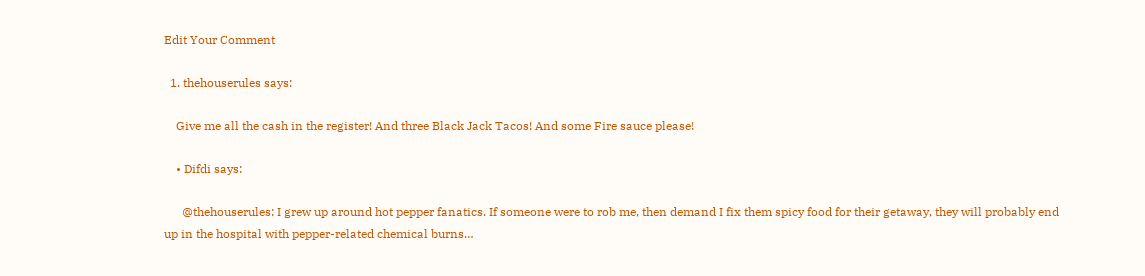Edit Your Comment

  1. thehouserules says:

    Give me all the cash in the register! And three Black Jack Tacos! And some Fire sauce please!

    • Difdi says:

      @thehouserules: I grew up around hot pepper fanatics. If someone were to rob me, then demand I fix them spicy food for their getaway, they will probably end up in the hospital with pepper-related chemical burns…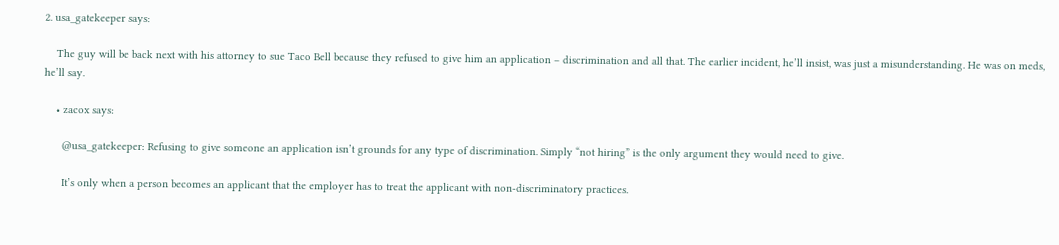2. usa_gatekeeper says:

    The guy will be back next with his attorney to sue Taco Bell because they refused to give him an application – discrimination and all that. The earlier incident, he’ll insist, was just a misunderstanding. He was on meds, he’ll say.

    • zacox says:

      @usa_gatekeeper: Refusing to give someone an application isn’t grounds for any type of discrimination. Simply “not hiring” is the only argument they would need to give.

      It’s only when a person becomes an applicant that the employer has to treat the applicant with non-discriminatory practices.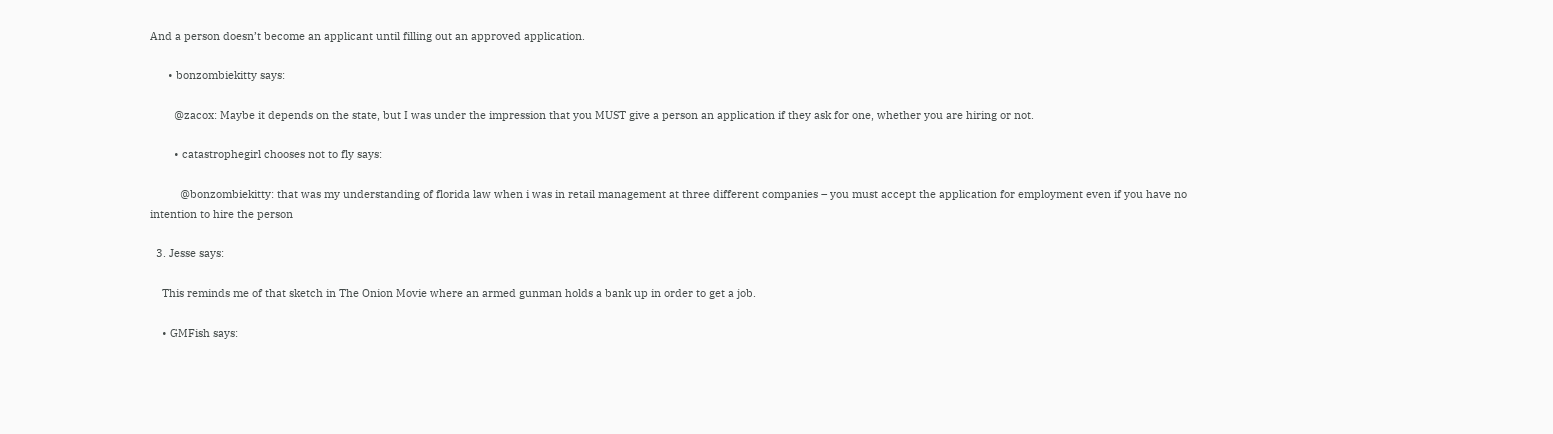And a person doesn’t become an applicant until filling out an approved application.

      • bonzombiekitty says:

        @zacox: Maybe it depends on the state, but I was under the impression that you MUST give a person an application if they ask for one, whether you are hiring or not.

        • catastrophegirl chooses not to fly says:

          @bonzombiekitty: that was my understanding of florida law when i was in retail management at three different companies – you must accept the application for employment even if you have no intention to hire the person

  3. Jesse says:

    This reminds me of that sketch in The Onion Movie where an armed gunman holds a bank up in order to get a job.

    • GMFish says: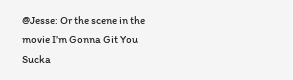@Jesse: Or the scene in the movie I’m Gonna Git You Sucka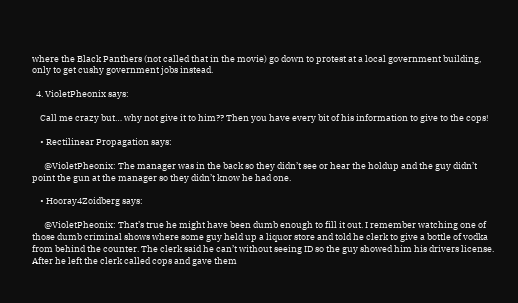where the Black Panthers (not called that in the movie) go down to protest at a local government building, only to get cushy government jobs instead.

  4. VioletPheonix says:

    Call me crazy but… why not give it to him?? Then you have every bit of his information to give to the cops!

    • Rectilinear Propagation says:

      @VioletPheonix: The manager was in the back so they didn’t see or hear the holdup and the guy didn’t point the gun at the manager so they didn’t know he had one.

    • Hooray4Zoidberg says:

      @VioletPheonix: That’s true he might have been dumb enough to fill it out. I remember watching one of those dumb criminal shows where some guy held up a liquor store and told he clerk to give a bottle of vodka from behind the counter. The clerk said he can’t without seeing ID so the guy showed him his drivers license. After he left the clerk called cops and gave them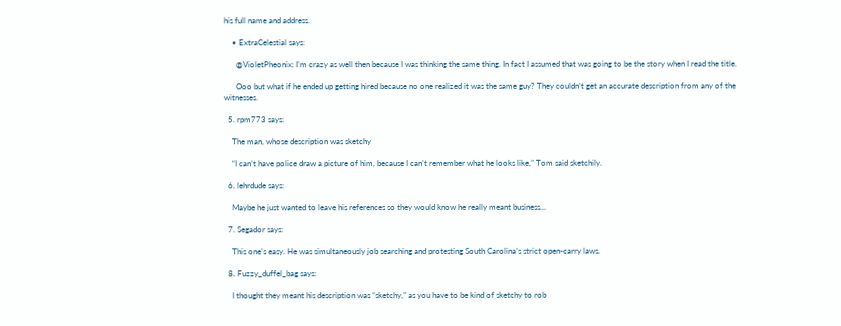his full name and address.

    • ExtraCelestial says:

      @VioletPheonix: I’m crazy as well then because I was thinking the same thing. In fact I assumed that was going to be the story when I read the title.

      Ooo but what if he ended up getting hired because no one realized it was the same guy? They couldn’t get an accurate description from any of the witnesses.

  5. rpm773 says:

    The man, whose description was sketchy

    “I can’t have police draw a picture of him, because I can’t remember what he looks like,” Tom said sketchily.

  6. lehrdude says:

    Maybe he just wanted to leave his references so they would know he really meant business…

  7. Segador says:

    This one’s easy. He was simultaneously job searching and protesting South Carolina’s strict open-carry laws.

  8. Fuzzy_duffel_bag says:

    I thought they meant his description was “sketchy,” as you have to be kind of sketchy to rob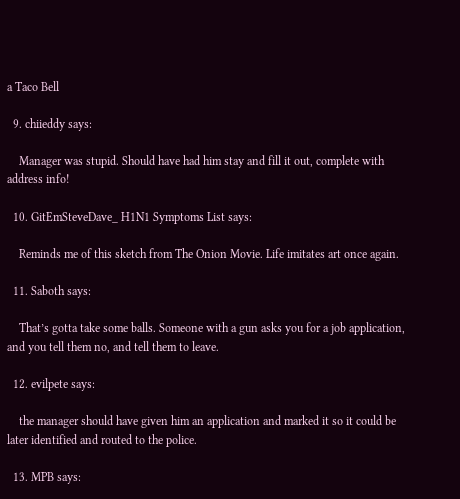a Taco Bell

  9. chiieddy says:

    Manager was stupid. Should have had him stay and fill it out, complete with address info!

  10. GitEmSteveDave_ H1N1 Symptoms List says:

    Reminds me of this sketch from The Onion Movie. Life imitates art once again.

  11. Saboth says:

    That’s gotta take some balls. Someone with a gun asks you for a job application, and you tell them no, and tell them to leave.

  12. evilpete says:

    the manager should have given him an application and marked it so it could be later identified and routed to the police.

  13. MPB says: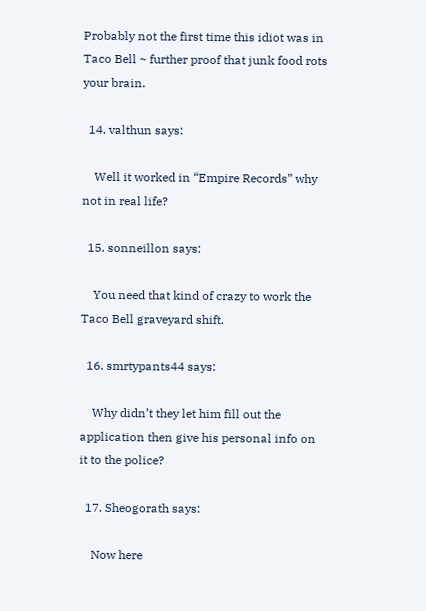Probably not the first time this idiot was in Taco Bell ~ further proof that junk food rots your brain.

  14. valthun says:

    Well it worked in “Empire Records” why not in real life?

  15. sonneillon says:

    You need that kind of crazy to work the Taco Bell graveyard shift.

  16. smrtypants44 says:

    Why didn’t they let him fill out the application then give his personal info on it to the police?

  17. Sheogorath says:

    Now here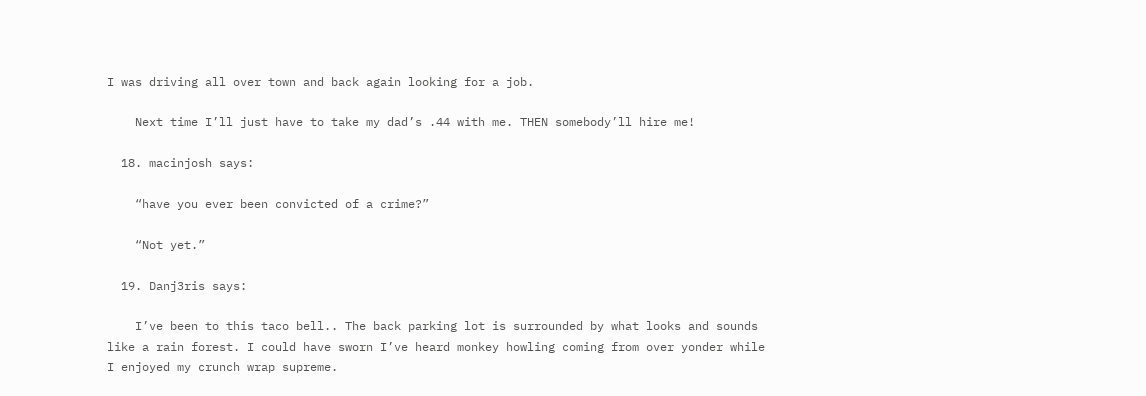I was driving all over town and back again looking for a job.

    Next time I’ll just have to take my dad’s .44 with me. THEN somebody’ll hire me!

  18. macinjosh says:

    “have you ever been convicted of a crime?”

    “Not yet.”

  19. Danj3ris says:

    I’ve been to this taco bell.. The back parking lot is surrounded by what looks and sounds like a rain forest. I could have sworn I’ve heard monkey howling coming from over yonder while I enjoyed my crunch wrap supreme.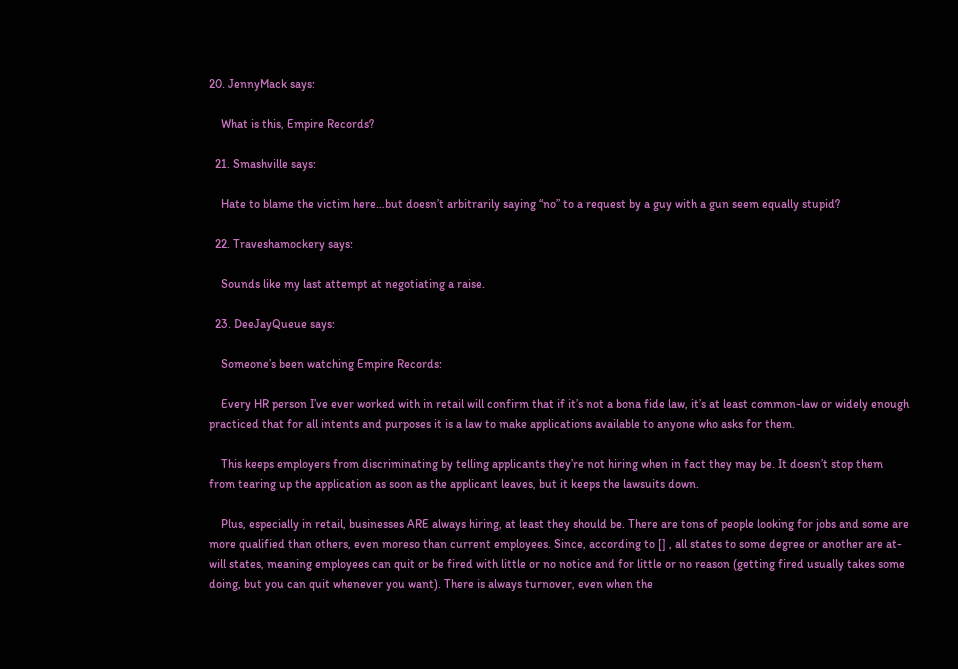20. JennyMack says:

    What is this, Empire Records?

  21. Smashville says:

    Hate to blame the victim here…but doesn’t arbitrarily saying “no” to a request by a guy with a gun seem equally stupid?

  22. Traveshamockery says:

    Sounds like my last attempt at negotiating a raise.

  23. DeeJayQueue says:

    Someone’s been watching Empire Records:

    Every HR person I’ve ever worked with in retail will confirm that if it’s not a bona fide law, it’s at least common-law or widely enough practiced that for all intents and purposes it is a law to make applications available to anyone who asks for them.

    This keeps employers from discriminating by telling applicants they’re not hiring when in fact they may be. It doesn’t stop them from tearing up the application as soon as the applicant leaves, but it keeps the lawsuits down.

    Plus, especially in retail, businesses ARE always hiring, at least they should be. There are tons of people looking for jobs and some are more qualified than others, even moreso than current employees. Since, according to [] , all states to some degree or another are at-will states, meaning employees can quit or be fired with little or no notice and for little or no reason (getting fired usually takes some doing, but you can quit whenever you want). There is always turnover, even when the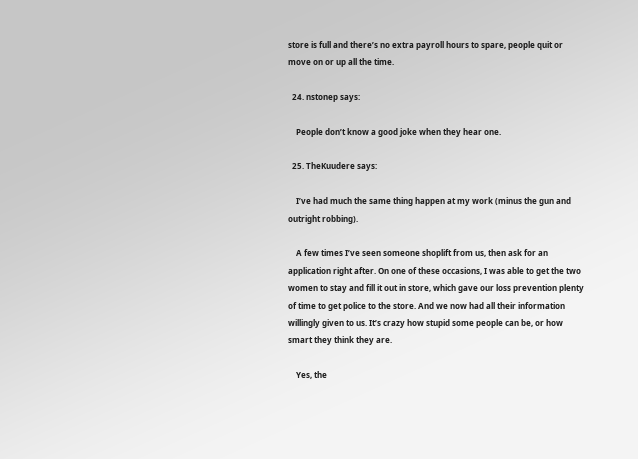store is full and there’s no extra payroll hours to spare, people quit or move on or up all the time.

  24. nstonep says:

    People don’t know a good joke when they hear one.

  25. TheKuudere says:

    I’ve had much the same thing happen at my work (minus the gun and outright robbing).

    A few times I’ve seen someone shoplift from us, then ask for an application right after. On one of these occasions, I was able to get the two women to stay and fill it out in store, which gave our loss prevention plenty of time to get police to the store. And we now had all their information willingly given to us. It’s crazy how stupid some people can be, or how smart they think they are.

    Yes, the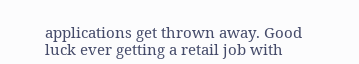applications get thrown away. Good luck ever getting a retail job with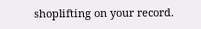shoplifting on your record.